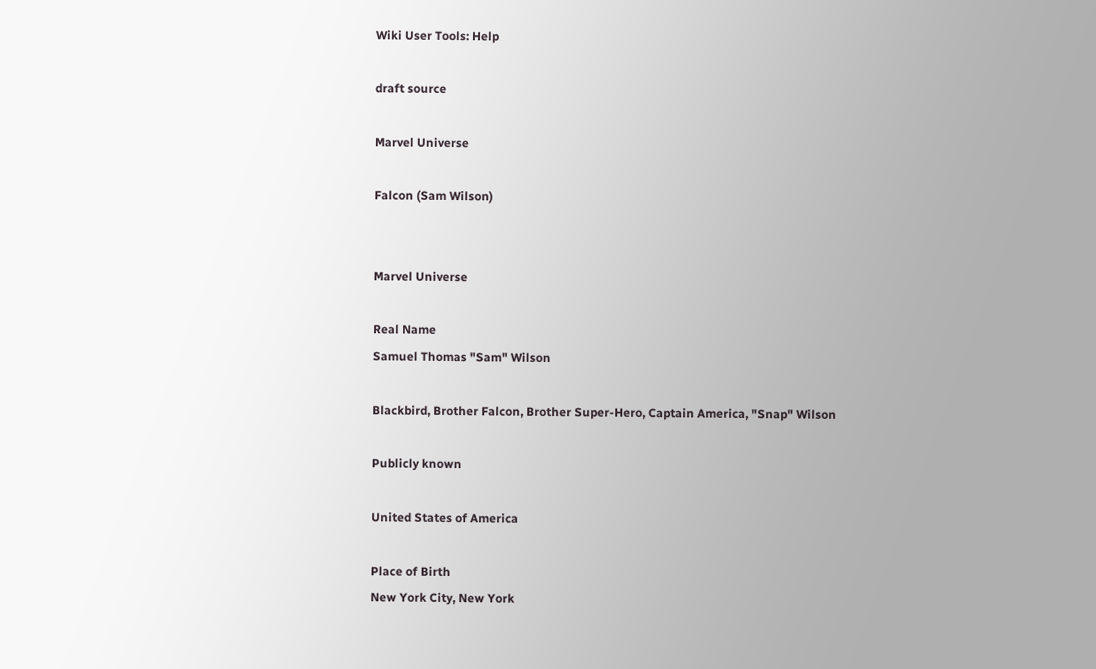Wiki User Tools: Help

draft source

Marvel Universe

Falcon (Sam Wilson)


Marvel Universe

Real Name
Samuel Thomas "Sam" Wilson

Blackbird, Brother Falcon, Brother Super-Hero, Captain America, "Snap" Wilson

Publicly known

United States of America

Place of Birth
New York City, New York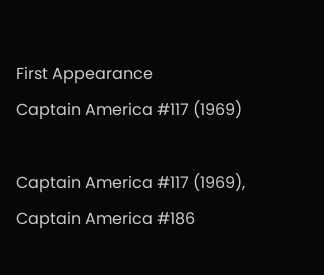First Appearance
Captain America #117 (1969)

Captain America #117 (1969), Captain America #186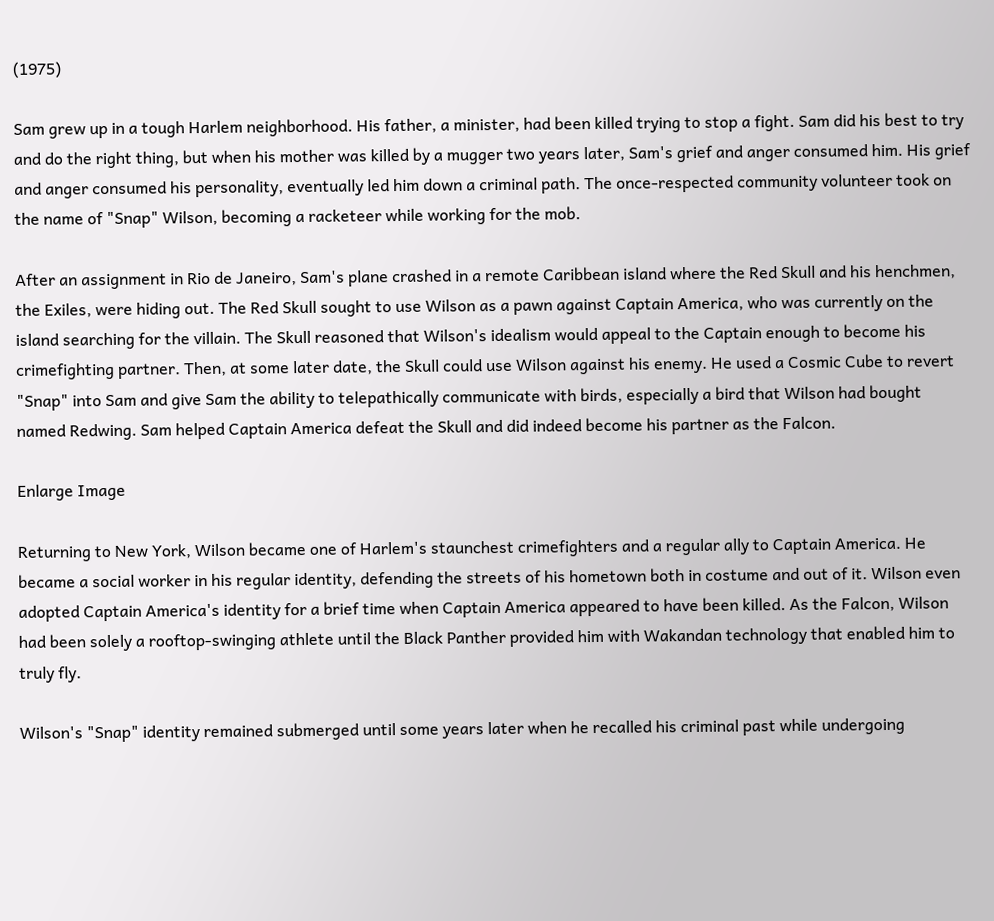(1975)

Sam grew up in a tough Harlem neighborhood. His father, a minister, had been killed trying to stop a fight. Sam did his best to try and do the right thing, but when his mother was killed by a mugger two years later, Sam's grief and anger consumed him. His grief and anger consumed his personality, eventually led him down a criminal path. The once-respected community volunteer took on the name of "Snap" Wilson, becoming a racketeer while working for the mob.

After an assignment in Rio de Janeiro, Sam's plane crashed in a remote Caribbean island where the Red Skull and his henchmen, the Exiles, were hiding out. The Red Skull sought to use Wilson as a pawn against Captain America, who was currently on the island searching for the villain. The Skull reasoned that Wilson's idealism would appeal to the Captain enough to become his crimefighting partner. Then, at some later date, the Skull could use Wilson against his enemy. He used a Cosmic Cube to revert "Snap" into Sam and give Sam the ability to telepathically communicate with birds, especially a bird that Wilson had bought named Redwing. Sam helped Captain America defeat the Skull and did indeed become his partner as the Falcon.

Enlarge Image

Returning to New York, Wilson became one of Harlem's staunchest crimefighters and a regular ally to Captain America. He became a social worker in his regular identity, defending the streets of his hometown both in costume and out of it. Wilson even adopted Captain America's identity for a brief time when Captain America appeared to have been killed. As the Falcon, Wilson had been solely a rooftop-swinging athlete until the Black Panther provided him with Wakandan technology that enabled him to truly fly.

Wilson's "Snap" identity remained submerged until some years later when he recalled his criminal past while undergoing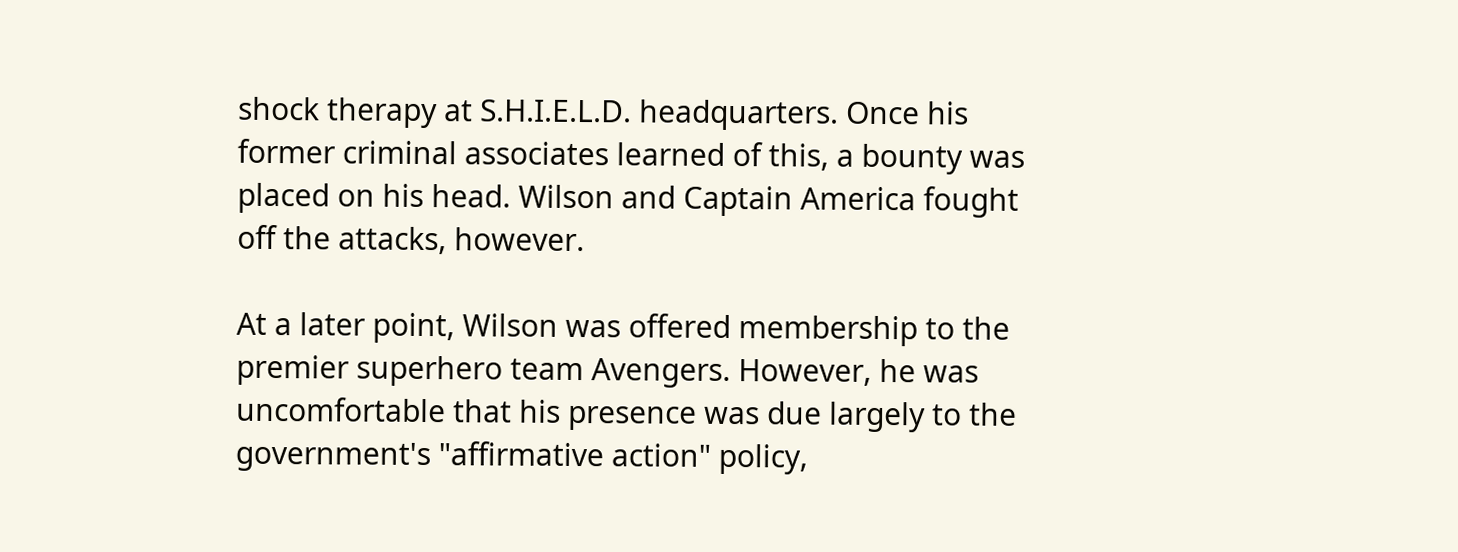shock therapy at S.H.I.E.L.D. headquarters. Once his former criminal associates learned of this, a bounty was placed on his head. Wilson and Captain America fought off the attacks, however.

At a later point, Wilson was offered membership to the premier superhero team Avengers. However, he was uncomfortable that his presence was due largely to the government's "affirmative action" policy,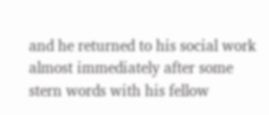and he returned to his social work almost immediately after some stern words with his fellow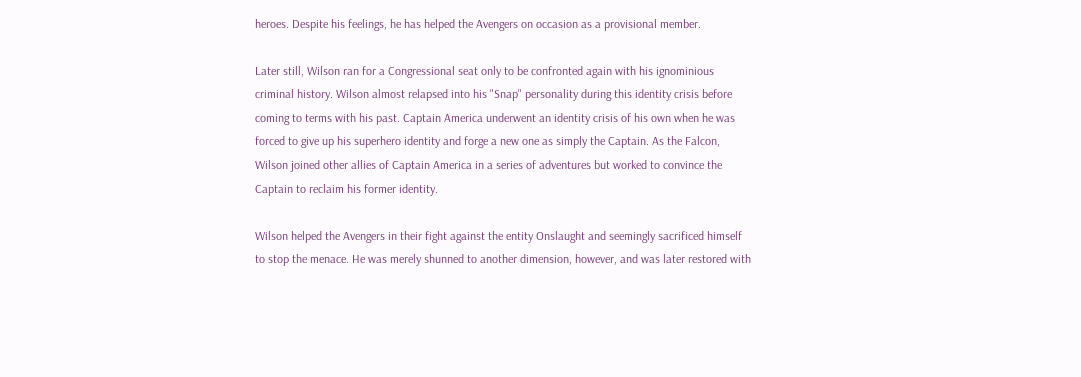heroes. Despite his feelings, he has helped the Avengers on occasion as a provisional member.

Later still, Wilson ran for a Congressional seat only to be confronted again with his ignominious criminal history. Wilson almost relapsed into his "Snap" personality during this identity crisis before coming to terms with his past. Captain America underwent an identity crisis of his own when he was forced to give up his superhero identity and forge a new one as simply the Captain. As the Falcon, Wilson joined other allies of Captain America in a series of adventures but worked to convince the Captain to reclaim his former identity.

Wilson helped the Avengers in their fight against the entity Onslaught and seemingly sacrificed himself to stop the menace. He was merely shunned to another dimension, however, and was later restored with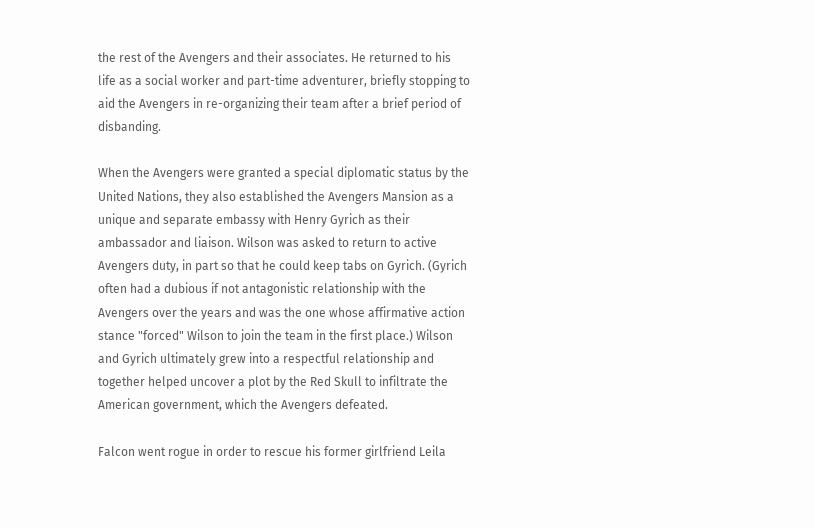the rest of the Avengers and their associates. He returned to his life as a social worker and part-time adventurer, briefly stopping to aid the Avengers in re-organizing their team after a brief period of disbanding.

When the Avengers were granted a special diplomatic status by the United Nations, they also established the Avengers Mansion as a unique and separate embassy with Henry Gyrich as their ambassador and liaison. Wilson was asked to return to active Avengers duty, in part so that he could keep tabs on Gyrich. (Gyrich often had a dubious if not antagonistic relationship with the Avengers over the years and was the one whose affirmative action stance "forced" Wilson to join the team in the first place.) Wilson and Gyrich ultimately grew into a respectful relationship and together helped uncover a plot by the Red Skull to infiltrate the American government, which the Avengers defeated.

Falcon went rogue in order to rescue his former girlfriend Leila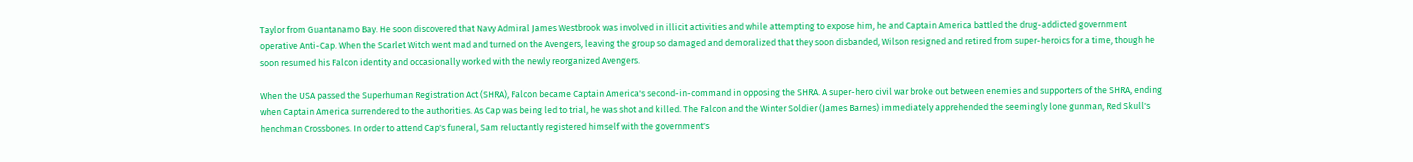Taylor from Guantanamo Bay. He soon discovered that Navy Admiral James Westbrook was involved in illicit activities and while attempting to expose him, he and Captain America battled the drug-addicted government operative Anti-Cap. When the Scarlet Witch went mad and turned on the Avengers, leaving the group so damaged and demoralized that they soon disbanded, Wilson resigned and retired from super-heroics for a time, though he soon resumed his Falcon identity and occasionally worked with the newly reorganized Avengers.

When the USA passed the Superhuman Registration Act (SHRA), Falcon became Captain America's second-in-command in opposing the SHRA. A super-hero civil war broke out between enemies and supporters of the SHRA, ending when Captain America surrendered to the authorities. As Cap was being led to trial, he was shot and killed. The Falcon and the Winter Soldier (James Barnes) immediately apprehended the seemingly lone gunman, Red Skull's henchman Crossbones. In order to attend Cap's funeral, Sam reluctantly registered himself with the government's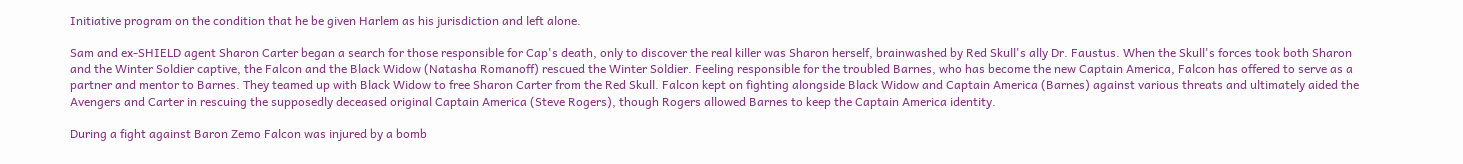Initiative program on the condition that he be given Harlem as his jurisdiction and left alone.

Sam and ex-SHIELD agent Sharon Carter began a search for those responsible for Cap's death, only to discover the real killer was Sharon herself, brainwashed by Red Skull's ally Dr. Faustus. When the Skull's forces took both Sharon and the Winter Soldier captive, the Falcon and the Black Widow (Natasha Romanoff) rescued the Winter Soldier. Feeling responsible for the troubled Barnes, who has become the new Captain America, Falcon has offered to serve as a partner and mentor to Barnes. They teamed up with Black Widow to free Sharon Carter from the Red Skull. Falcon kept on fighting alongside Black Widow and Captain America (Barnes) against various threats and ultimately aided the Avengers and Carter in rescuing the supposedly deceased original Captain America (Steve Rogers), though Rogers allowed Barnes to keep the Captain America identity.

During a fight against Baron Zemo Falcon was injured by a bomb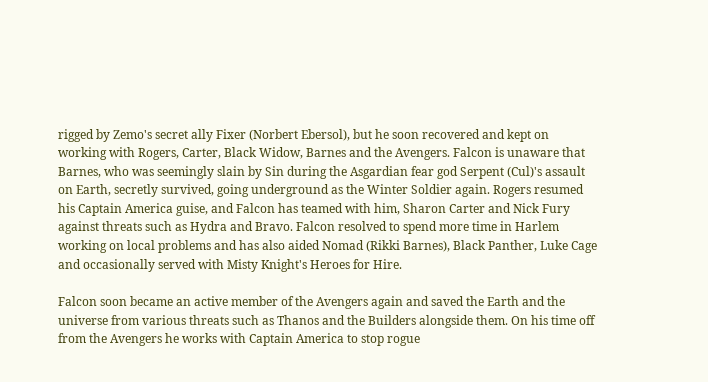rigged by Zemo's secret ally Fixer (Norbert Ebersol), but he soon recovered and kept on working with Rogers, Carter, Black Widow, Barnes and the Avengers. Falcon is unaware that Barnes, who was seemingly slain by Sin during the Asgardian fear god Serpent (Cul)'s assault on Earth, secretly survived, going underground as the Winter Soldier again. Rogers resumed his Captain America guise, and Falcon has teamed with him, Sharon Carter and Nick Fury against threats such as Hydra and Bravo. Falcon resolved to spend more time in Harlem working on local problems and has also aided Nomad (Rikki Barnes), Black Panther, Luke Cage and occasionally served with Misty Knight's Heroes for Hire.

Falcon soon became an active member of the Avengers again and saved the Earth and the universe from various threats such as Thanos and the Builders alongside them. On his time off from the Avengers he works with Captain America to stop rogue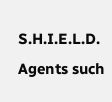S.H.I.E.L.D. Agents such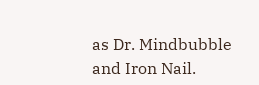as Dr. Mindbubble and Iron Nail.